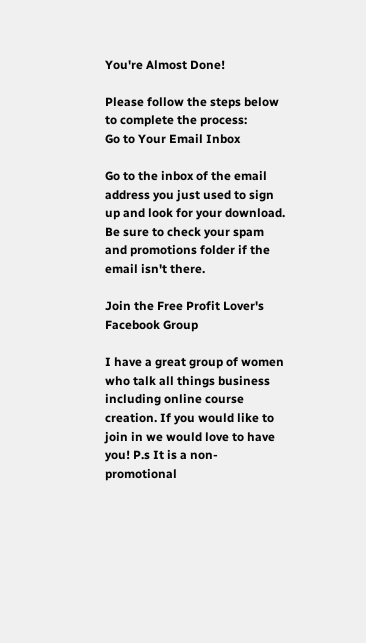You're Almost Done!

Please follow the steps below to complete the process:
Go to Your Email Inbox

Go to the inbox of the email address you just used to sign up and look for your download. Be sure to check your spam and promotions folder if the email isn't there.

Join the Free Profit Lover's Facebook Group

I have a great group of women who talk all things business including online course creation. If you would like to join in we would love to have you! P.s It is a non-promotional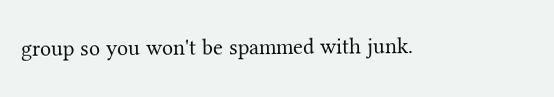group so you won't be spammed with junk.